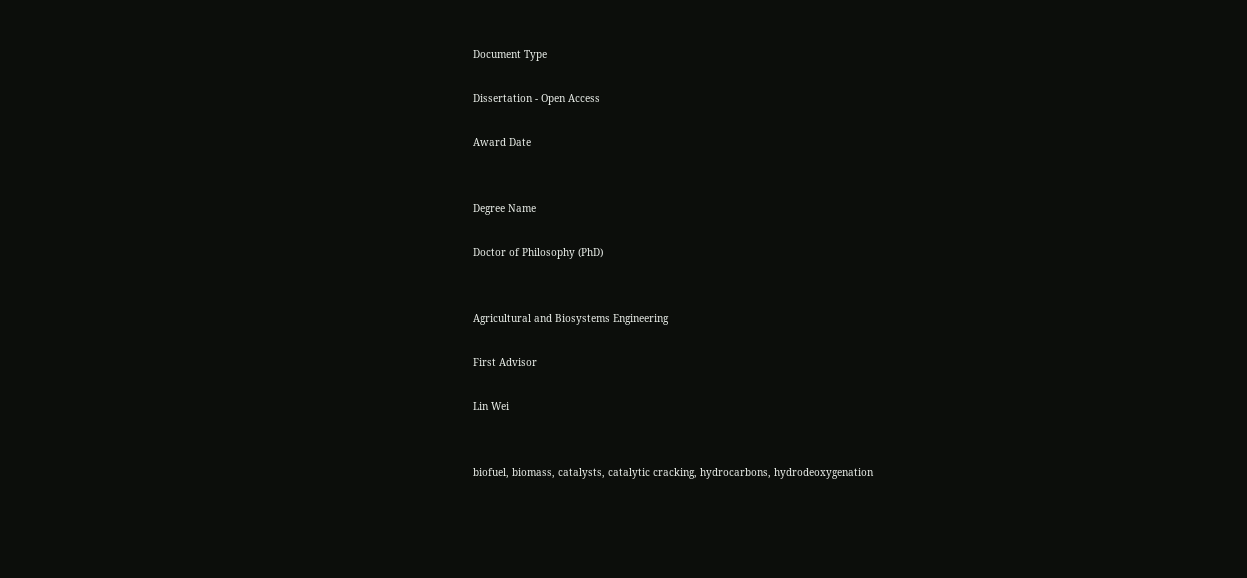Document Type

Dissertation - Open Access

Award Date


Degree Name

Doctor of Philosophy (PhD)


Agricultural and Biosystems Engineering

First Advisor

Lin Wei


biofuel, biomass, catalysts, catalytic cracking, hydrocarbons, hydrodeoxygenation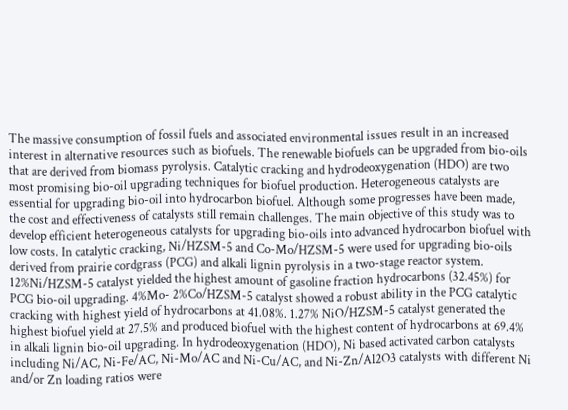The massive consumption of fossil fuels and associated environmental issues result in an increased interest in alternative resources such as biofuels. The renewable biofuels can be upgraded from bio-oils that are derived from biomass pyrolysis. Catalytic cracking and hydrodeoxygenation (HDO) are two most promising bio-oil upgrading techniques for biofuel production. Heterogeneous catalysts are essential for upgrading bio-oil into hydrocarbon biofuel. Although some progresses have been made, the cost and effectiveness of catalysts still remain challenges. The main objective of this study was to develop efficient heterogeneous catalysts for upgrading bio-oils into advanced hydrocarbon biofuel with low costs. In catalytic cracking, Ni/HZSM-5 and Co-Mo/HZSM-5 were used for upgrading bio-oils derived from prairie cordgrass (PCG) and alkali lignin pyrolysis in a two-stage reactor system. 12%Ni/HZSM-5 catalyst yielded the highest amount of gasoline fraction hydrocarbons (32.45%) for PCG bio-oil upgrading. 4%Mo- 2%Co/HZSM-5 catalyst showed a robust ability in the PCG catalytic cracking with highest yield of hydrocarbons at 41.08%. 1.27% NiO/HZSM-5 catalyst generated the highest biofuel yield at 27.5% and produced biofuel with the highest content of hydrocarbons at 69.4% in alkali lignin bio-oil upgrading. In hydrodeoxygenation (HDO), Ni based activated carbon catalysts including Ni/AC, Ni-Fe/AC, Ni-Mo/AC and Ni-Cu/AC, and Ni-Zn/Al2O3 catalysts with different Ni and/or Zn loading ratios were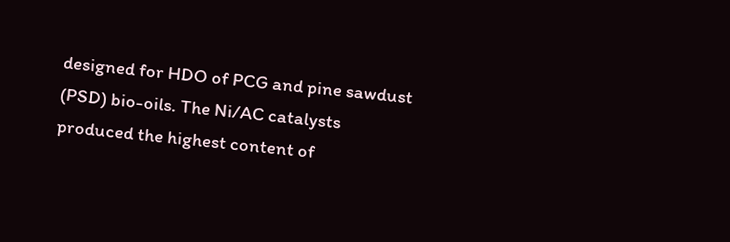designed for HDO of PCG and pine sawdust (PSD) bio-oils. The Ni/AC catalysts produced the highest content of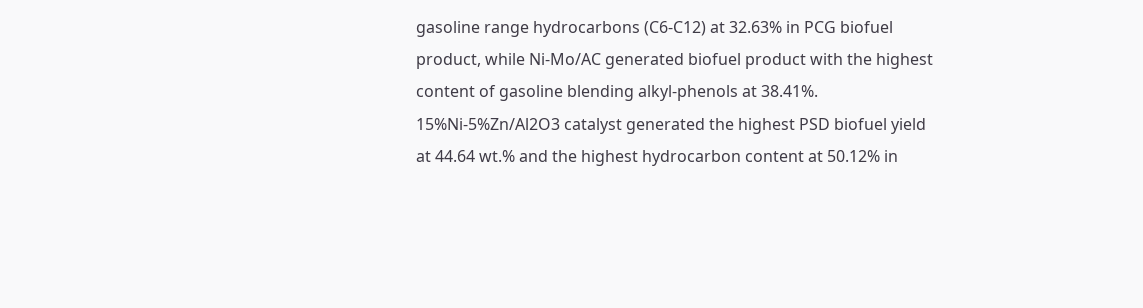gasoline range hydrocarbons (C6-C12) at 32.63% in PCG biofuel product, while Ni-Mo/AC generated biofuel product with the highest content of gasoline blending alkyl-phenols at 38.41%. 15%Ni-5%Zn/Al2O3 catalyst generated the highest PSD biofuel yield at 44.64 wt.% and the highest hydrocarbon content at 50.12% in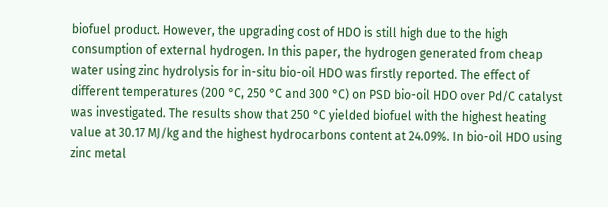biofuel product. However, the upgrading cost of HDO is still high due to the high consumption of external hydrogen. In this paper, the hydrogen generated from cheap water using zinc hydrolysis for in-situ bio-oil HDO was firstly reported. The effect of different temperatures (200 °C, 250 °C and 300 °C) on PSD bio-oil HDO over Pd/C catalyst was investigated. The results show that 250 °C yielded biofuel with the highest heating value at 30.17 MJ/kg and the highest hydrocarbons content at 24.09%. In bio-oil HDO using zinc metal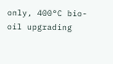only, 400°C bio-oil upgrading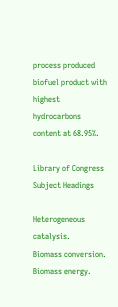process produced biofuel product with highest hydrocarbons content at 68.95%.

Library of Congress Subject Headings

Heterogeneous catalysis.
Biomass conversion.
Biomass energy.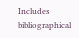Includes bibliographical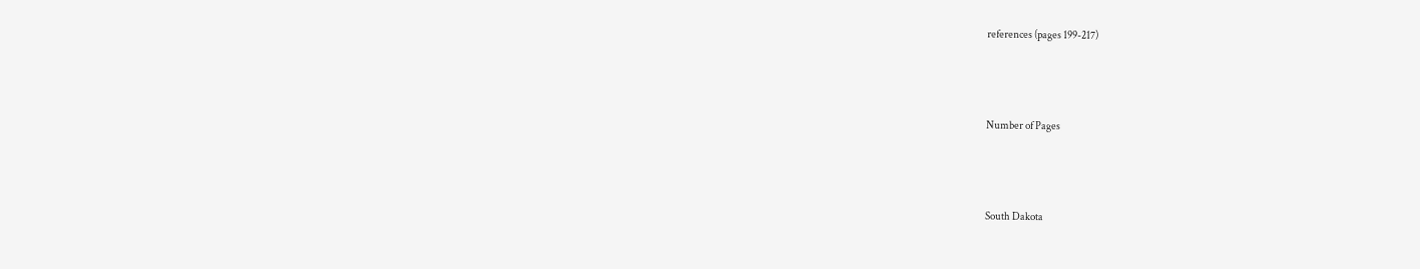references (pages 199-217)



Number of Pages



South Dakota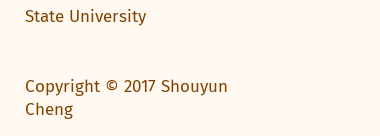State University


Copyright © 2017 Shouyun Cheng